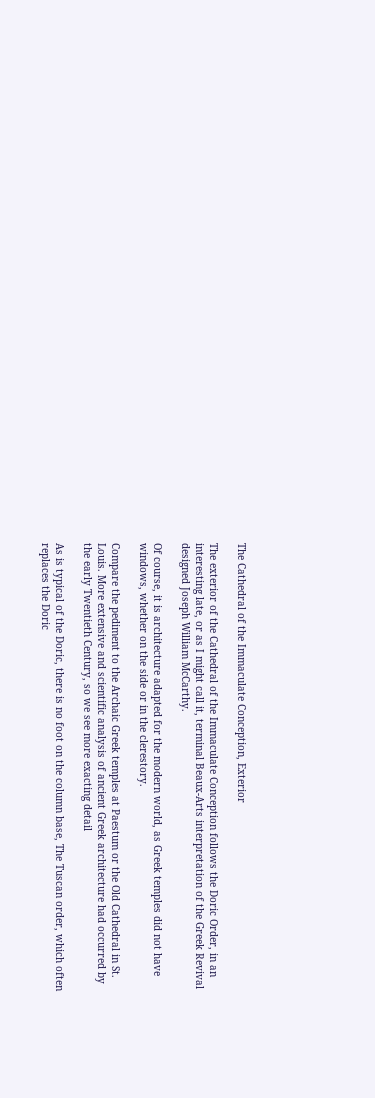The Cathedral of the Immaculate Conception, Exterior

The exterior of the Cathedral of the Immaculate Conception follows the Doric Order, in an interesting late, or as I might call it, terminal Beaux-Arts interpretation of the Greek Revival designed Joseph William McCarthy.

Of course, it is architecture adapted for the modern world, as Greek temples did not have windows, whether on the side or in the clerestory.

Compare the pediment to the Archaic Greek temples at Paestum or the Old Cathedral in St. Louis. More extensive and scientific analysis of ancient Greek architecture had occurred by the early Twentieth Century, so we see more exacting detail

As is typical of the Doric, there is no foot on the column base, The Tuscan order, which often replaces the Doric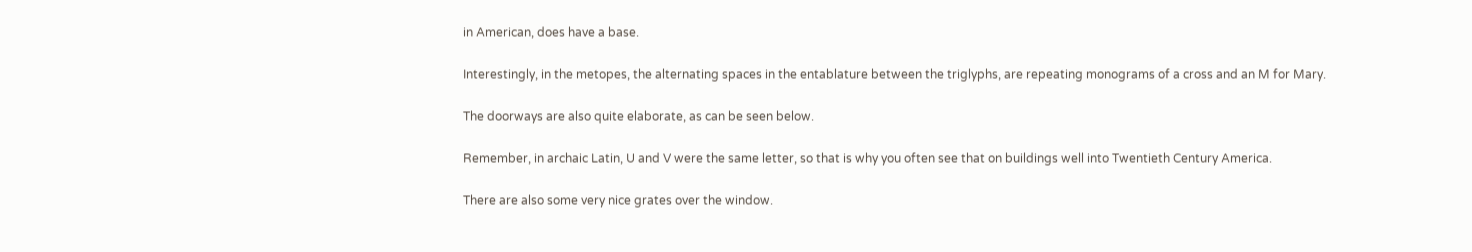in American, does have a base.

Interestingly, in the metopes, the alternating spaces in the entablature between the triglyphs, are repeating monograms of a cross and an M for Mary.

The doorways are also quite elaborate, as can be seen below.

Remember, in archaic Latin, U and V were the same letter, so that is why you often see that on buildings well into Twentieth Century America.

There are also some very nice grates over the window.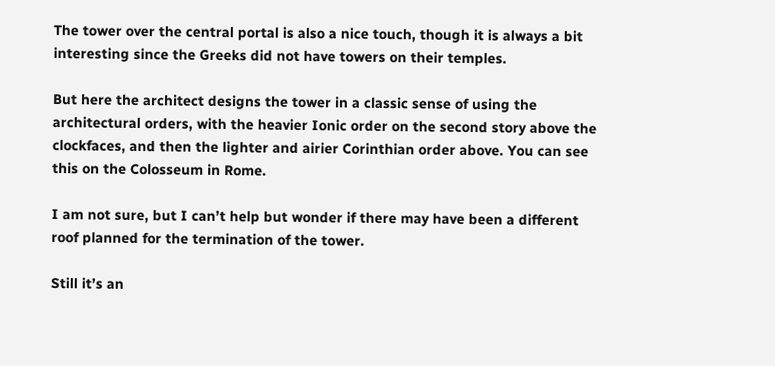The tower over the central portal is also a nice touch, though it is always a bit interesting since the Greeks did not have towers on their temples.

But here the architect designs the tower in a classic sense of using the architectural orders, with the heavier Ionic order on the second story above the clockfaces, and then the lighter and airier Corinthian order above. You can see this on the Colosseum in Rome.

I am not sure, but I can’t help but wonder if there may have been a different roof planned for the termination of the tower.

Still it’s an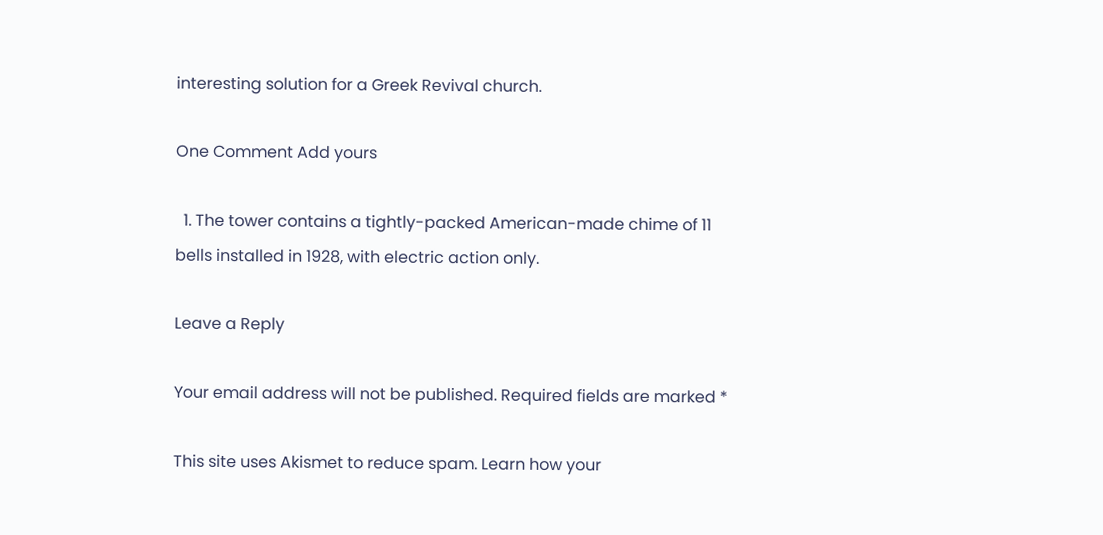interesting solution for a Greek Revival church.

One Comment Add yours

  1. The tower contains a tightly-packed American-made chime of 11 bells installed in 1928, with electric action only.

Leave a Reply

Your email address will not be published. Required fields are marked *

This site uses Akismet to reduce spam. Learn how your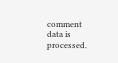comment data is processed.